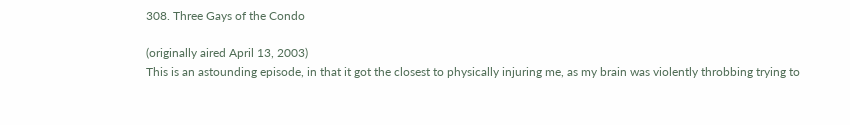308. Three Gays of the Condo

(originally aired April 13, 2003)
This is an astounding episode, in that it got the closest to physically injuring me, as my brain was violently throbbing trying to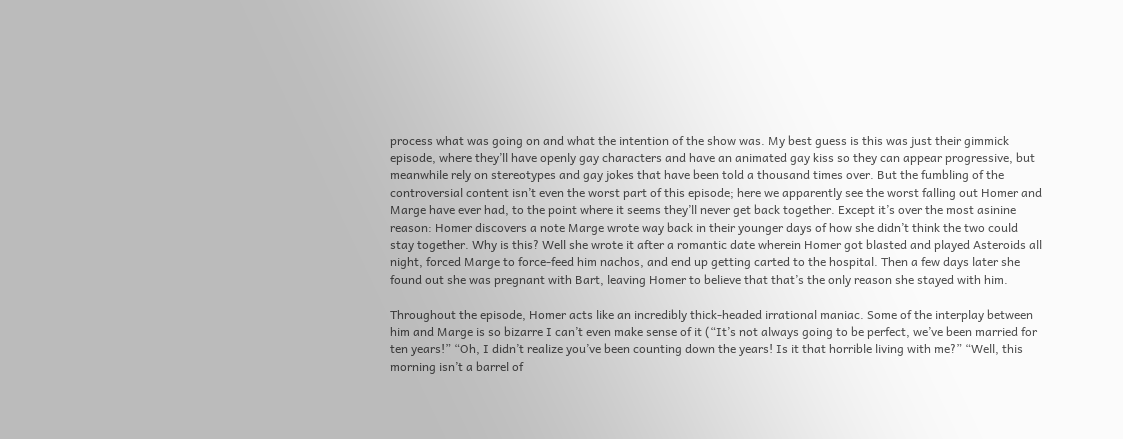process what was going on and what the intention of the show was. My best guess is this was just their gimmick episode, where they’ll have openly gay characters and have an animated gay kiss so they can appear progressive, but meanwhile rely on stereotypes and gay jokes that have been told a thousand times over. But the fumbling of the controversial content isn’t even the worst part of this episode; here we apparently see the worst falling out Homer and Marge have ever had, to the point where it seems they’ll never get back together. Except it’s over the most asinine reason: Homer discovers a note Marge wrote way back in their younger days of how she didn’t think the two could stay together. Why is this? Well she wrote it after a romantic date wherein Homer got blasted and played Asteroids all night, forced Marge to force-feed him nachos, and end up getting carted to the hospital. Then a few days later she found out she was pregnant with Bart, leaving Homer to believe that that’s the only reason she stayed with him.

Throughout the episode, Homer acts like an incredibly thick-headed irrational maniac. Some of the interplay between him and Marge is so bizarre I can’t even make sense of it (“It’s not always going to be perfect, we’ve been married for ten years!” “Oh, I didn’t realize you’ve been counting down the years! Is it that horrible living with me?” “Well, this morning isn’t a barrel of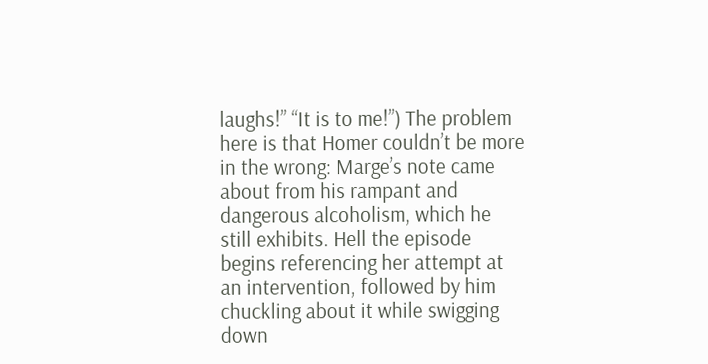laughs!” “It is to me!”) The problem here is that Homer couldn’t be more in the wrong: Marge’s note came about from his rampant and dangerous alcoholism, which he still exhibits. Hell the episode begins referencing her attempt at an intervention, followed by him chuckling about it while swigging down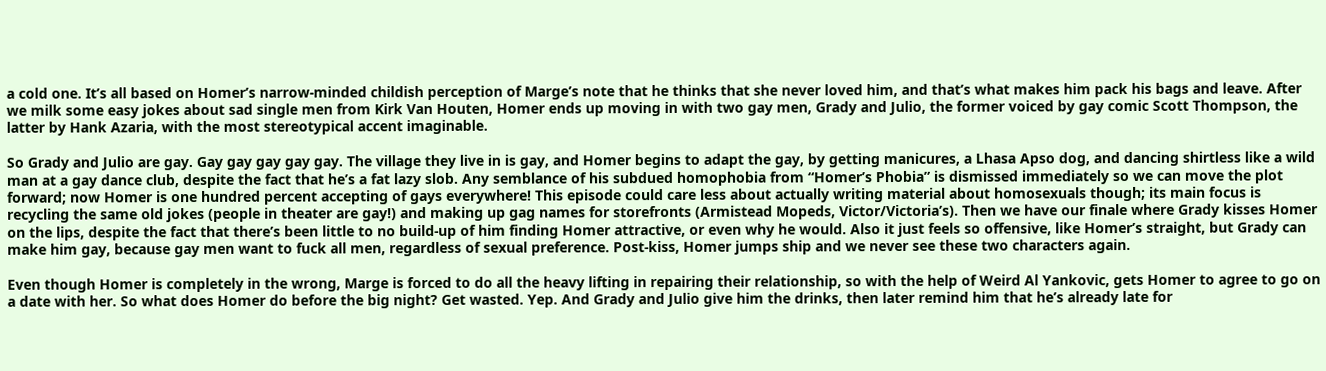a cold one. It’s all based on Homer’s narrow-minded childish perception of Marge’s note that he thinks that she never loved him, and that’s what makes him pack his bags and leave. After we milk some easy jokes about sad single men from Kirk Van Houten, Homer ends up moving in with two gay men, Grady and Julio, the former voiced by gay comic Scott Thompson, the latter by Hank Azaria, with the most stereotypical accent imaginable.

So Grady and Julio are gay. Gay gay gay gay gay. The village they live in is gay, and Homer begins to adapt the gay, by getting manicures, a Lhasa Apso dog, and dancing shirtless like a wild man at a gay dance club, despite the fact that he’s a fat lazy slob. Any semblance of his subdued homophobia from “Homer’s Phobia” is dismissed immediately so we can move the plot forward; now Homer is one hundred percent accepting of gays everywhere! This episode could care less about actually writing material about homosexuals though; its main focus is recycling the same old jokes (people in theater are gay!) and making up gag names for storefronts (Armistead Mopeds, Victor/Victoria’s). Then we have our finale where Grady kisses Homer on the lips, despite the fact that there’s been little to no build-up of him finding Homer attractive, or even why he would. Also it just feels so offensive, like Homer’s straight, but Grady can make him gay, because gay men want to fuck all men, regardless of sexual preference. Post-kiss, Homer jumps ship and we never see these two characters again.

Even though Homer is completely in the wrong, Marge is forced to do all the heavy lifting in repairing their relationship, so with the help of Weird Al Yankovic, gets Homer to agree to go on a date with her. So what does Homer do before the big night? Get wasted. Yep. And Grady and Julio give him the drinks, then later remind him that he’s already late for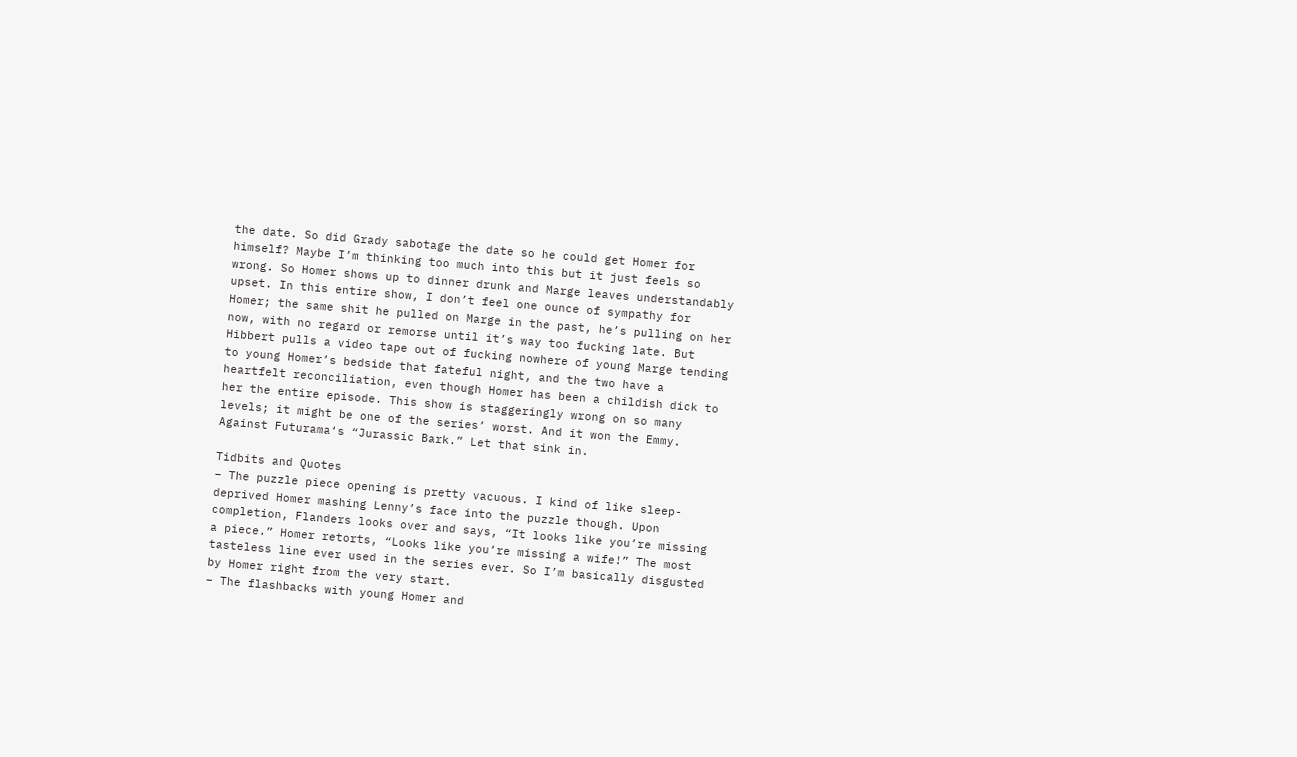the date. So did Grady sabotage the date so he could get Homer for himself? Maybe I’m thinking too much into this but it just feels so wrong. So Homer shows up to dinner drunk and Marge leaves understandably upset. In this entire show, I don’t feel one ounce of sympathy for Homer; the same shit he pulled on Marge in the past, he’s pulling on her now, with no regard or remorse until it’s way too fucking late. But Hibbert pulls a video tape out of fucking nowhere of young Marge tending to young Homer’s bedside that fateful night, and the two have a heartfelt reconciliation, even though Homer has been a childish dick to her the entire episode. This show is staggeringly wrong on so many levels; it might be one of the series’ worst. And it won the Emmy. Against Futurama‘s “Jurassic Bark.” Let that sink in.

Tidbits and Quotes
– The puzzle piece opening is pretty vacuous. I kind of like sleep-deprived Homer mashing Lenny’s face into the puzzle though. Upon completion, Flanders looks over and says, “It looks like you’re missing a piece.” Homer retorts, “Looks like you’re missing a wife!” The most tasteless line ever used in the series ever. So I’m basically disgusted by Homer right from the very start.
– The flashbacks with young Homer and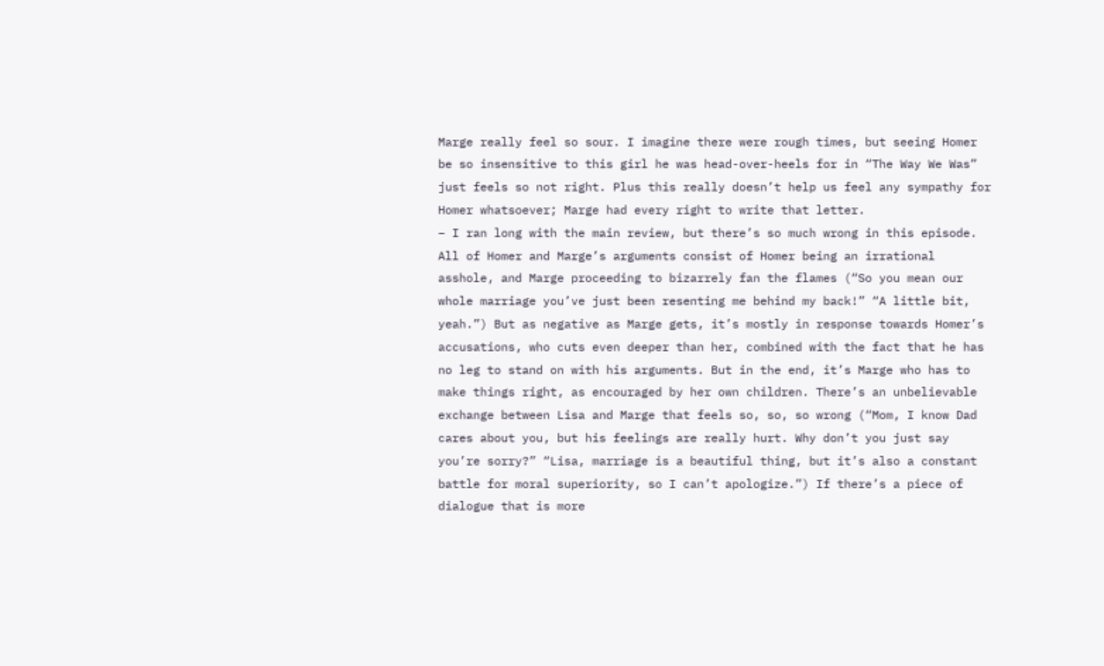Marge really feel so sour. I imagine there were rough times, but seeing Homer be so insensitive to this girl he was head-over-heels for in “The Way We Was” just feels so not right. Plus this really doesn’t help us feel any sympathy for Homer whatsoever; Marge had every right to write that letter.
– I ran long with the main review, but there’s so much wrong in this episode. All of Homer and Marge’s arguments consist of Homer being an irrational asshole, and Marge proceeding to bizarrely fan the flames (“So you mean our whole marriage you’ve just been resenting me behind my back!” “A little bit, yeah.”) But as negative as Marge gets, it’s mostly in response towards Homer’s accusations, who cuts even deeper than her, combined with the fact that he has no leg to stand on with his arguments. But in the end, it’s Marge who has to make things right, as encouraged by her own children. There’s an unbelievable exchange between Lisa and Marge that feels so, so, so wrong (“Mom, I know Dad cares about you, but his feelings are really hurt. Why don’t you just say you’re sorry?” “Lisa, marriage is a beautiful thing, but it’s also a constant battle for moral superiority, so I can’t apologize.”) If there’s a piece of dialogue that is more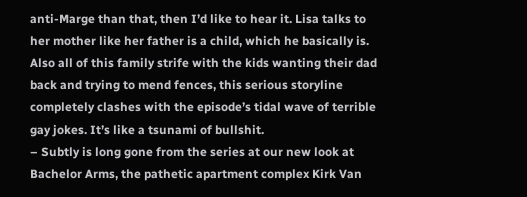anti-Marge than that, then I’d like to hear it. Lisa talks to her mother like her father is a child, which he basically is. Also all of this family strife with the kids wanting their dad back and trying to mend fences, this serious storyline completely clashes with the episode’s tidal wave of terrible gay jokes. It’s like a tsunami of bullshit.
– Subtly is long gone from the series at our new look at Bachelor Arms, the pathetic apartment complex Kirk Van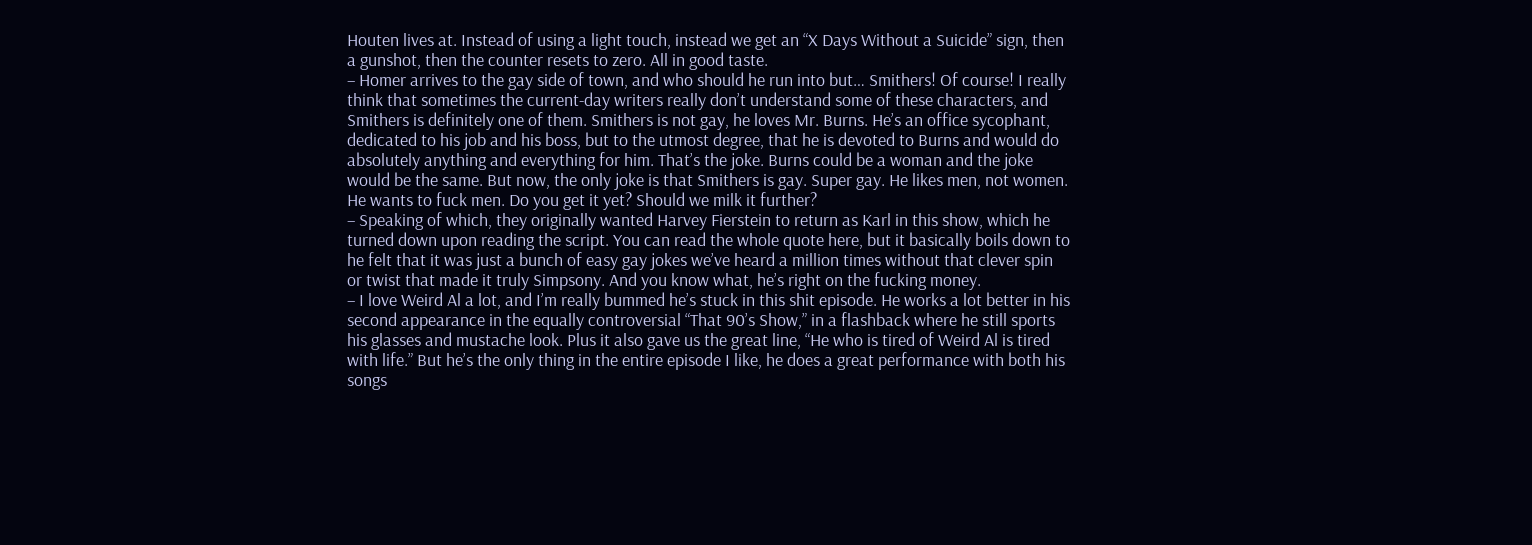Houten lives at. Instead of using a light touch, instead we get an “X Days Without a Suicide” sign, then a gunshot, then the counter resets to zero. All in good taste.
– Homer arrives to the gay side of town, and who should he run into but… Smithers! Of course! I really think that sometimes the current-day writers really don’t understand some of these characters, and Smithers is definitely one of them. Smithers is not gay, he loves Mr. Burns. He’s an office sycophant, dedicated to his job and his boss, but to the utmost degree, that he is devoted to Burns and would do absolutely anything and everything for him. That’s the joke. Burns could be a woman and the joke would be the same. But now, the only joke is that Smithers is gay. Super gay. He likes men, not women. He wants to fuck men. Do you get it yet? Should we milk it further?
– Speaking of which, they originally wanted Harvey Fierstein to return as Karl in this show, which he turned down upon reading the script. You can read the whole quote here, but it basically boils down to he felt that it was just a bunch of easy gay jokes we’ve heard a million times without that clever spin or twist that made it truly Simpsony. And you know what, he’s right on the fucking money.
– I love Weird Al a lot, and I’m really bummed he’s stuck in this shit episode. He works a lot better in his second appearance in the equally controversial “That 90’s Show,” in a flashback where he still sports his glasses and mustache look. Plus it also gave us the great line, “He who is tired of Weird Al is tired with life.” But he’s the only thing in the entire episode I like, he does a great performance with both his songs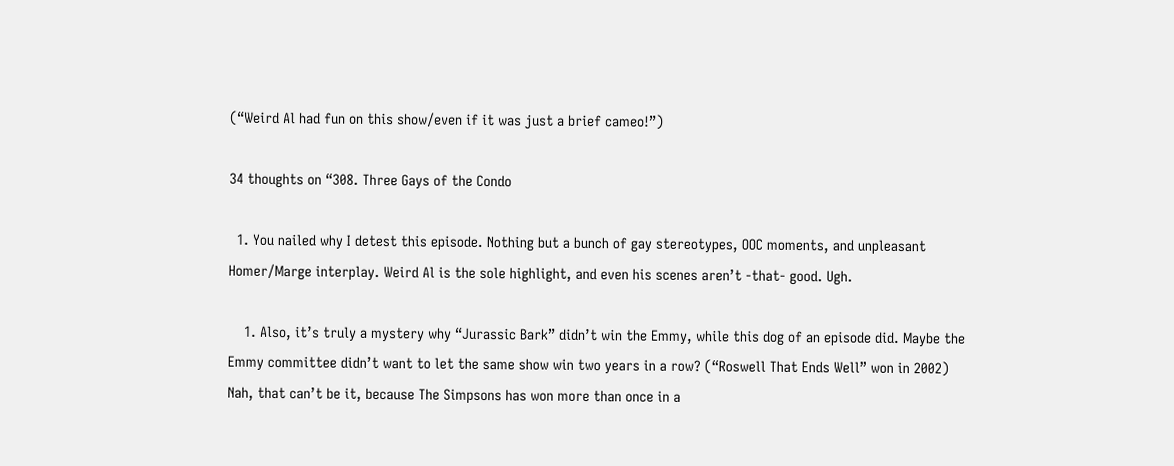(“Weird Al had fun on this show/even if it was just a brief cameo!”)

34 thoughts on “308. Three Gays of the Condo

  1. You nailed why I detest this episode. Nothing but a bunch of gay stereotypes, OOC moments, and unpleasant Homer/Marge interplay. Weird Al is the sole highlight, and even his scenes aren’t -that- good. Ugh.

    1. Also, it’s truly a mystery why “Jurassic Bark” didn’t win the Emmy, while this dog of an episode did. Maybe the Emmy committee didn’t want to let the same show win two years in a row? (“Roswell That Ends Well” won in 2002) Nah, that can’t be it, because The Simpsons has won more than once in a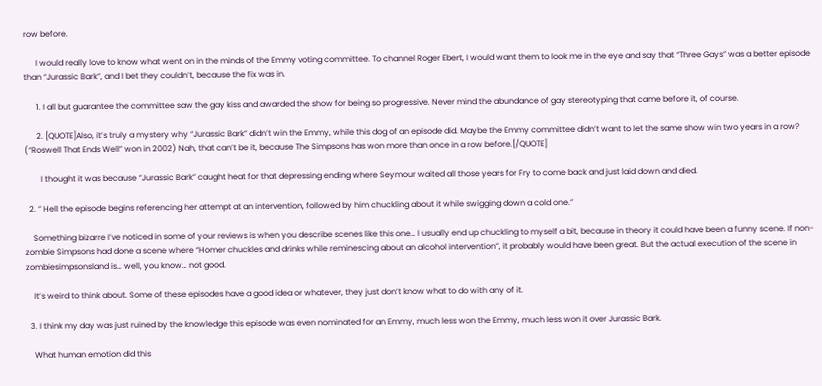row before.

      I would really love to know what went on in the minds of the Emmy voting committee. To channel Roger Ebert, I would want them to look me in the eye and say that “Three Gays” was a better episode than “Jurassic Bark”, and I bet they couldn’t, because the fix was in.

      1. I all but guarantee the committee saw the gay kiss and awarded the show for being so progressive. Never mind the abundance of gay stereotyping that came before it, of course.

      2. [QUOTE]Also, it’s truly a mystery why “Jurassic Bark” didn’t win the Emmy, while this dog of an episode did. Maybe the Emmy committee didn’t want to let the same show win two years in a row? (“Roswell That Ends Well” won in 2002) Nah, that can’t be it, because The Simpsons has won more than once in a row before.[/QUOTE]

        I thought it was because “Jurassic Bark” caught heat for that depressing ending where Seymour waited all those years for Fry to come back and just laid down and died.

  2. ” Hell the episode begins referencing her attempt at an intervention, followed by him chuckling about it while swigging down a cold one.”

    Something bizarre I’ve noticed in some of your reviews is when you describe scenes like this one… I usually end up chuckling to myself a bit, because in theory it could have been a funny scene. If non-zombie Simpsons had done a scene where “Homer chuckles and drinks while reminescing about an alcohol intervention”, it probably would have been great. But the actual execution of the scene in zombiesimpsonsland is… well, you know… not good.

    It’s weird to think about. Some of these episodes have a good idea or whatever, they just don’t know what to do with any of it.

  3. I think my day was just ruined by the knowledge this episode was even nominated for an Emmy, much less won the Emmy, much less won it over Jurassic Bark.

    What human emotion did this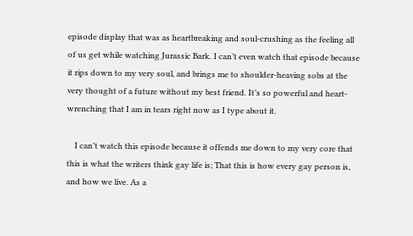episode display that was as heartbreaking and soul-crushing as the feeling all of us get while watching Jurassic Bark. I can’t even watch that episode because it rips down to my very soul, and brings me to shoulder-heaving sobs at the very thought of a future without my best friend. It’s so powerful and heart-wrenching that I am in tears right now as I type about it.

    I can’t watch this episode because it offends me down to my very core that this is what the writers think gay life is; That this is how every gay person is, and how we live. As a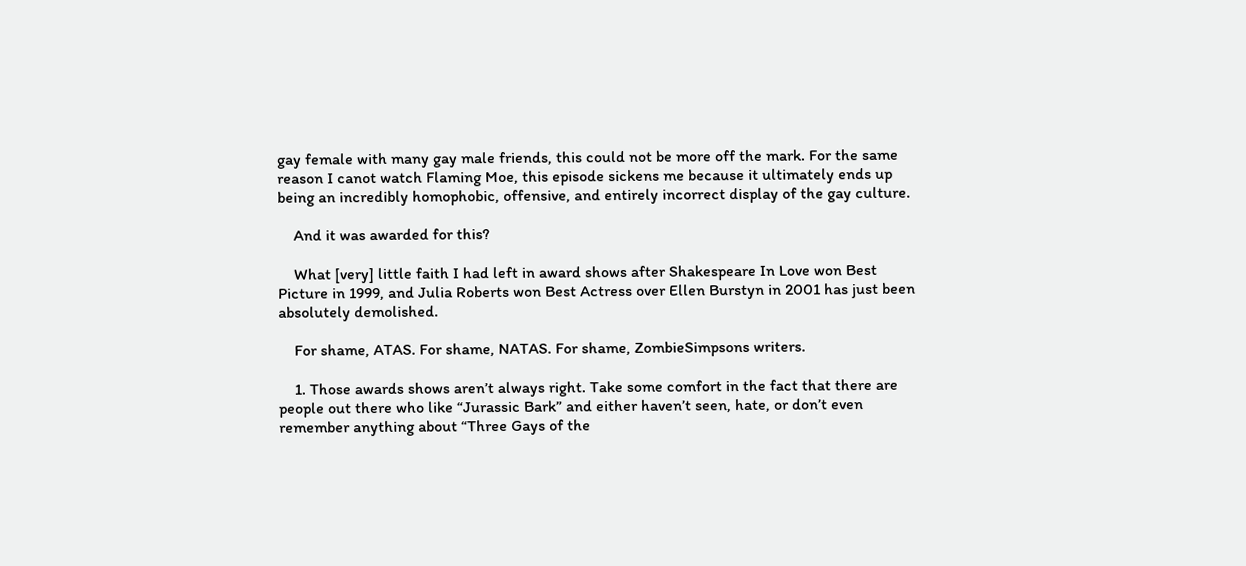gay female with many gay male friends, this could not be more off the mark. For the same reason I canot watch Flaming Moe, this episode sickens me because it ultimately ends up being an incredibly homophobic, offensive, and entirely incorrect display of the gay culture.

    And it was awarded for this?

    What [very] little faith I had left in award shows after Shakespeare In Love won Best Picture in 1999, and Julia Roberts won Best Actress over Ellen Burstyn in 2001 has just been absolutely demolished.

    For shame, ATAS. For shame, NATAS. For shame, ZombieSimpsons writers.

    1. Those awards shows aren’t always right. Take some comfort in the fact that there are people out there who like “Jurassic Bark” and either haven’t seen, hate, or don’t even remember anything about “Three Gays of the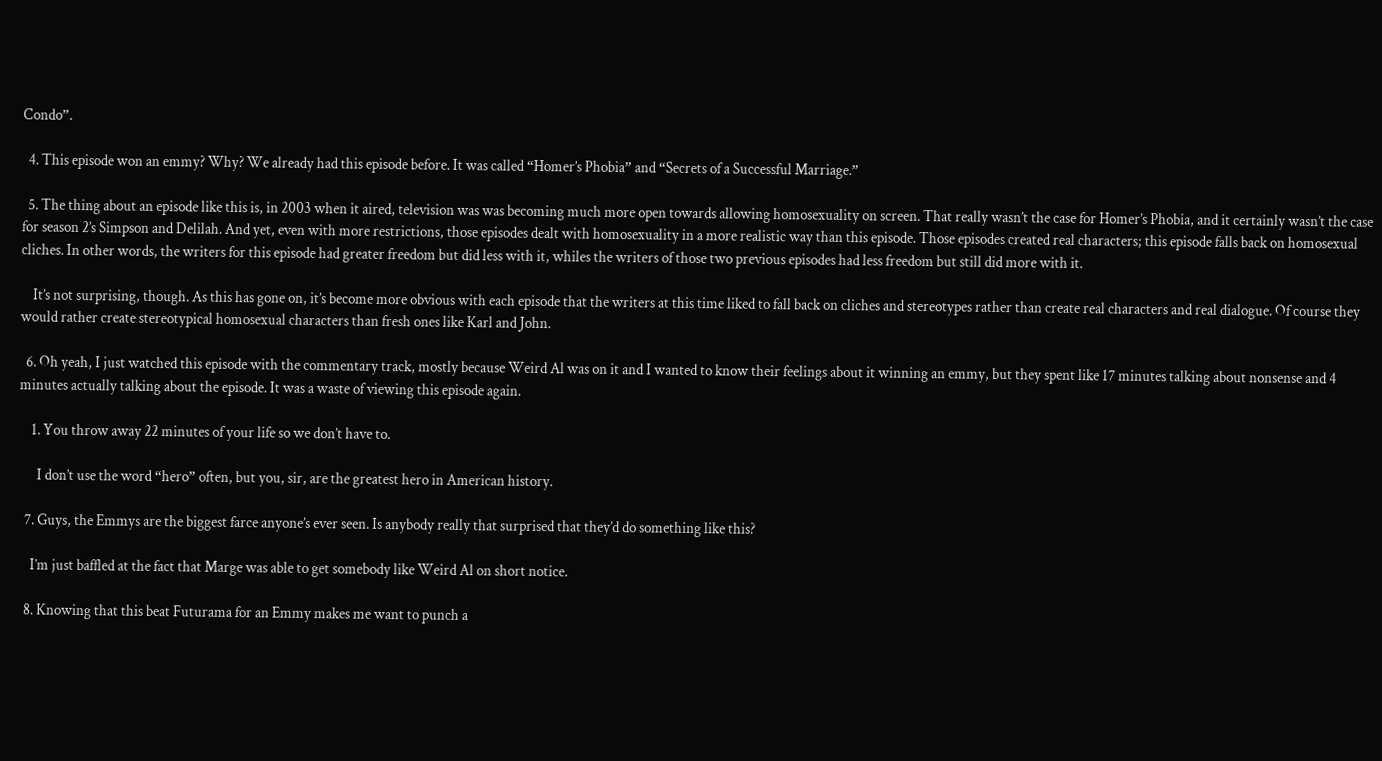Condo”.

  4. This episode won an emmy? Why? We already had this episode before. It was called “Homer’s Phobia” and “Secrets of a Successful Marriage.”

  5. The thing about an episode like this is, in 2003 when it aired, television was was becoming much more open towards allowing homosexuality on screen. That really wasn’t the case for Homer’s Phobia, and it certainly wasn’t the case for season 2’s Simpson and Delilah. And yet, even with more restrictions, those episodes dealt with homosexuality in a more realistic way than this episode. Those episodes created real characters; this episode falls back on homosexual cliches. In other words, the writers for this episode had greater freedom but did less with it, whiles the writers of those two previous episodes had less freedom but still did more with it.

    It’s not surprising, though. As this has gone on, it’s become more obvious with each episode that the writers at this time liked to fall back on cliches and stereotypes rather than create real characters and real dialogue. Of course they would rather create stereotypical homosexual characters than fresh ones like Karl and John.

  6. Oh yeah, I just watched this episode with the commentary track, mostly because Weird Al was on it and I wanted to know their feelings about it winning an emmy, but they spent like 17 minutes talking about nonsense and 4 minutes actually talking about the episode. It was a waste of viewing this episode again.

    1. You throw away 22 minutes of your life so we don’t have to.

      I don’t use the word “hero” often, but you, sir, are the greatest hero in American history.

  7. Guys, the Emmys are the biggest farce anyone’s ever seen. Is anybody really that surprised that they’d do something like this?

    I’m just baffled at the fact that Marge was able to get somebody like Weird Al on short notice.

  8. Knowing that this beat Futurama for an Emmy makes me want to punch a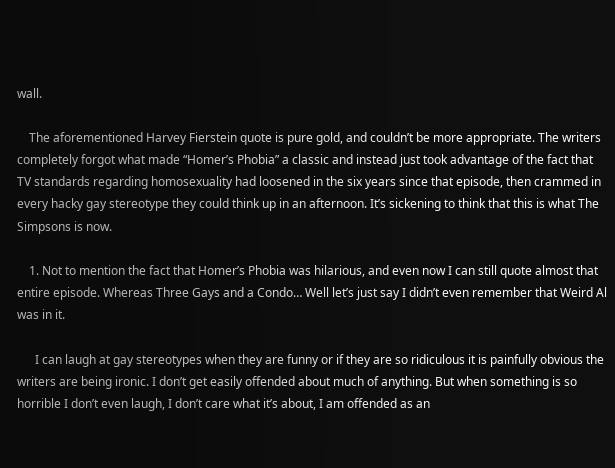wall.

    The aforementioned Harvey Fierstein quote is pure gold, and couldn’t be more appropriate. The writers completely forgot what made “Homer’s Phobia” a classic and instead just took advantage of the fact that TV standards regarding homosexuality had loosened in the six years since that episode, then crammed in every hacky gay stereotype they could think up in an afternoon. It’s sickening to think that this is what The Simpsons is now.

    1. Not to mention the fact that Homer’s Phobia was hilarious, and even now I can still quote almost that entire episode. Whereas Three Gays and a Condo… Well let’s just say I didn’t even remember that Weird Al was in it.

      I can laugh at gay stereotypes when they are funny or if they are so ridiculous it is painfully obvious the writers are being ironic. I don’t get easily offended about much of anything. But when something is so horrible I don’t even laugh, I don’t care what it’s about, I am offended as an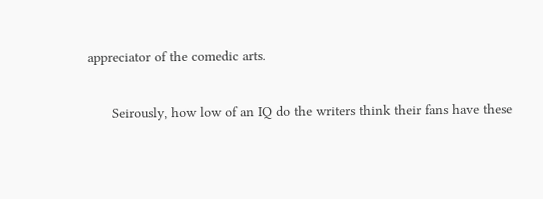appreciator of the comedic arts.

      Seirously, how low of an IQ do the writers think their fans have these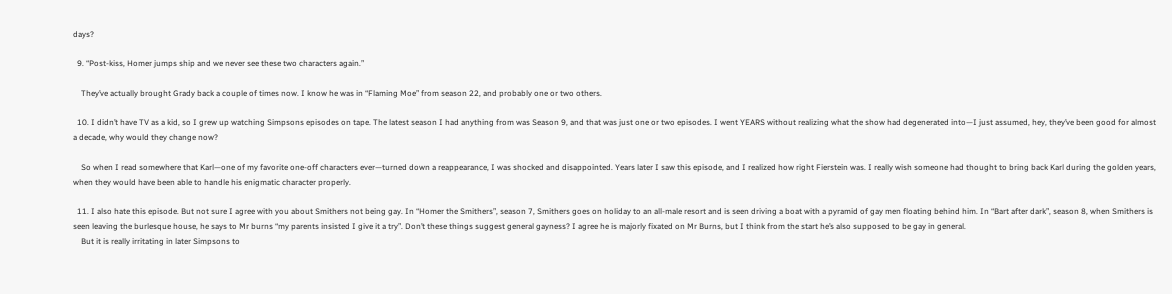days?

  9. “Post-kiss, Homer jumps ship and we never see these two characters again.”

    They’ve actually brought Grady back a couple of times now. I know he was in “Flaming Moe” from season 22, and probably one or two others.

  10. I didn’t have TV as a kid, so I grew up watching Simpsons episodes on tape. The latest season I had anything from was Season 9, and that was just one or two episodes. I went YEARS without realizing what the show had degenerated into—I just assumed, hey, they’ve been good for almost a decade, why would they change now?

    So when I read somewhere that Karl—one of my favorite one-off characters ever—turned down a reappearance, I was shocked and disappointed. Years later I saw this episode, and I realized how right Fierstein was. I really wish someone had thought to bring back Karl during the golden years, when they would have been able to handle his enigmatic character properly.

  11. I also hate this episode. But not sure I agree with you about Smithers not being gay. In “Homer the Smithers”, season 7, Smithers goes on holiday to an all-male resort and is seen driving a boat with a pyramid of gay men floating behind him. In “Bart after dark”, season 8, when Smithers is seen leaving the burlesque house, he says to Mr burns “my parents insisted I give it a try”. Don’t these things suggest general gayness? I agree he is majorly fixated on Mr Burns, but I think from the start he’s also supposed to be gay in general.
    But it is really irritating in later Simpsons to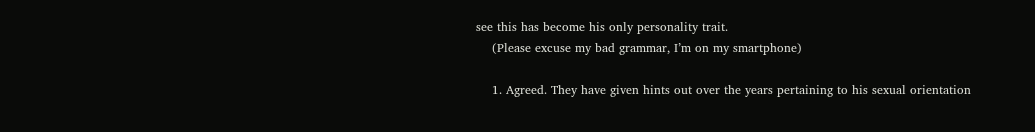see this has become his only personality trait.
    (Please excuse my bad grammar, I’m on my smartphone)

    1. Agreed. They have given hints out over the years pertaining to his sexual orientation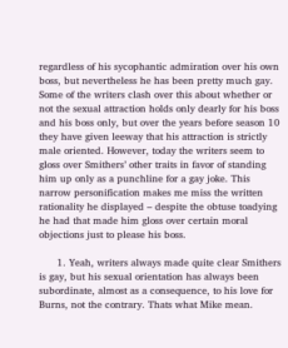regardless of his sycophantic admiration over his own boss, but nevertheless he has been pretty much gay. Some of the writers clash over this about whether or not the sexual attraction holds only dearly for his boss and his boss only, but over the years before season 10 they have given leeway that his attraction is strictly male oriented. However, today the writers seem to gloss over Smithers’ other traits in favor of standing him up only as a punchline for a gay joke. This narrow personification makes me miss the written rationality he displayed – despite the obtuse toadying he had that made him gloss over certain moral objections just to please his boss.

      1. Yeah, writers always made quite clear Smithers is gay, but his sexual orientation has always been subordinate, almost as a consequence, to his love for Burns, not the contrary. Thats what Mike mean.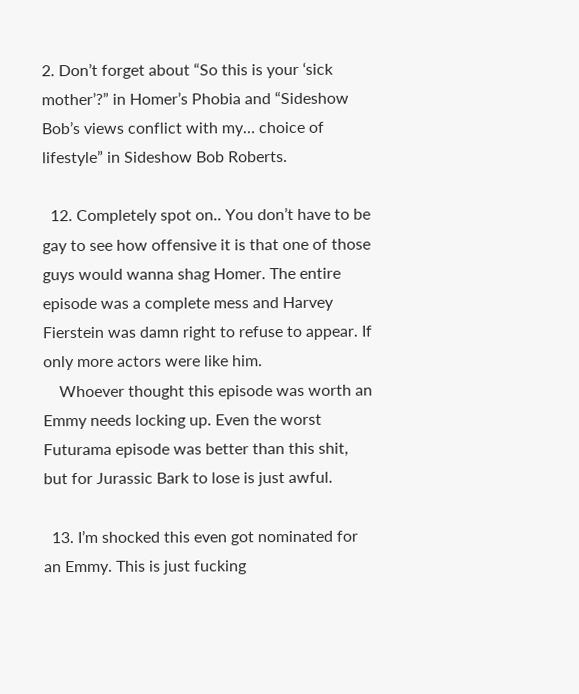2. Don’t forget about “So this is your ‘sick mother’?” in Homer’s Phobia and “Sideshow Bob’s views conflict with my… choice of lifestyle” in Sideshow Bob Roberts.

  12. Completely spot on.. You don’t have to be gay to see how offensive it is that one of those guys would wanna shag Homer. The entire episode was a complete mess and Harvey Fierstein was damn right to refuse to appear. If only more actors were like him.
    Whoever thought this episode was worth an Emmy needs locking up. Even the worst Futurama episode was better than this shit, but for Jurassic Bark to lose is just awful.

  13. I’m shocked this even got nominated for an Emmy. This is just fucking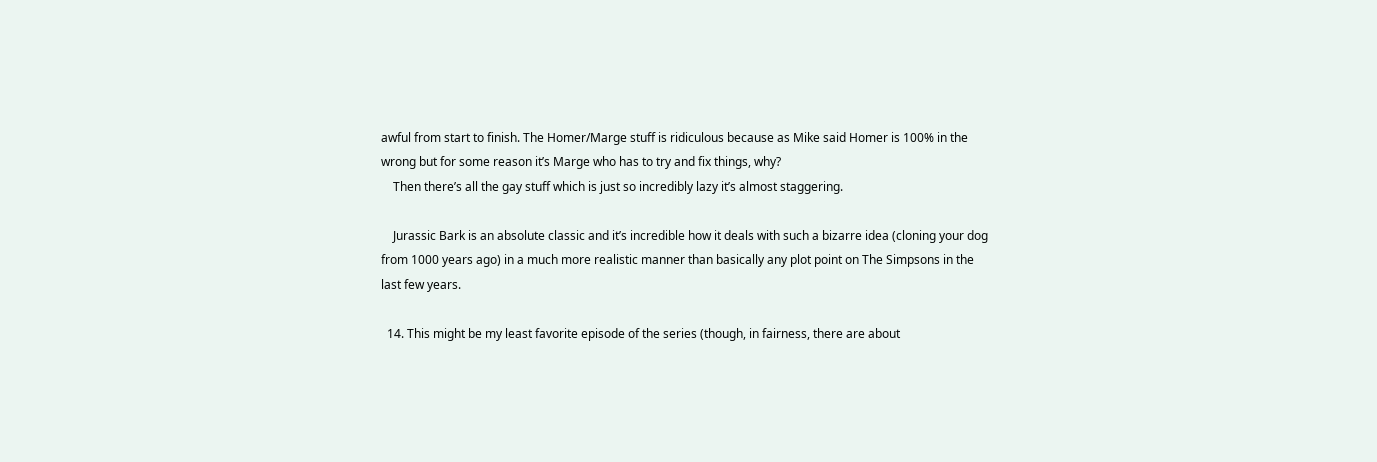awful from start to finish. The Homer/Marge stuff is ridiculous because as Mike said Homer is 100% in the wrong but for some reason it’s Marge who has to try and fix things, why?
    Then there’s all the gay stuff which is just so incredibly lazy it’s almost staggering.

    Jurassic Bark is an absolute classic and it’s incredible how it deals with such a bizarre idea (cloning your dog from 1000 years ago) in a much more realistic manner than basically any plot point on The Simpsons in the last few years.

  14. This might be my least favorite episode of the series (though, in fairness, there are about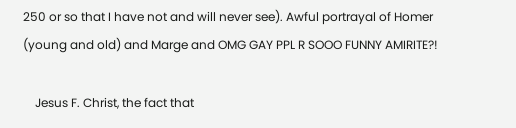250 or so that I have not and will never see). Awful portrayal of Homer (young and old) and Marge and OMG GAY PPL R SOOO FUNNY AMIRITE?!

    Jesus F. Christ, the fact that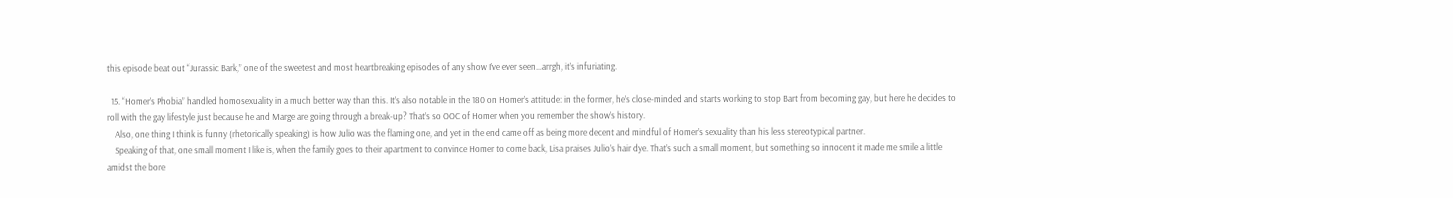this episode beat out “Jurassic Bark,” one of the sweetest and most heartbreaking episodes of any show I’ve ever seen…arrgh, it’s infuriating.

  15. “Homer’s Phobia” handled homosexuality in a much better way than this. It’s also notable in the 180 on Homer’s attitude: in the former, he’s close-minded and starts working to stop Bart from becoming gay, but here he decides to roll with the gay lifestyle just because he and Marge are going through a break-up? That’s so OOC of Homer when you remember the show’s history.
    Also, one thing I think is funny (rhetorically speaking) is how Julio was the flaming one, and yet in the end came off as being more decent and mindful of Homer’s sexuality than his less stereotypical partner.
    Speaking of that, one small moment I like is, when the family goes to their apartment to convince Homer to come back, Lisa praises Julio’s hair dye. That’s such a small moment, but something so innocent it made me smile a little amidst the bore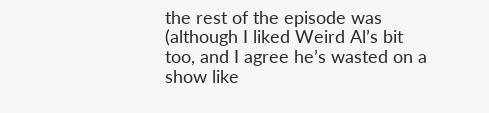the rest of the episode was (although I liked Weird Al’s bit too, and I agree he’s wasted on a show like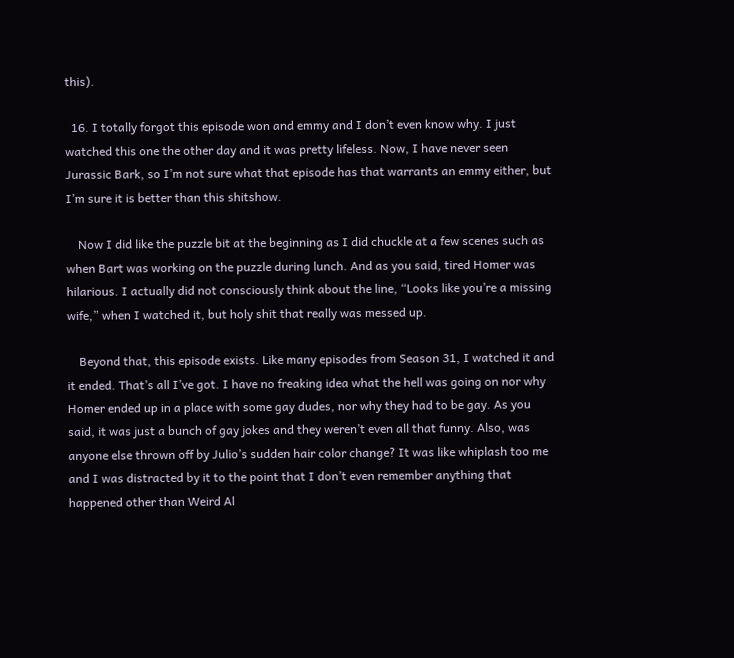this).

  16. I totally forgot this episode won and emmy and I don’t even know why. I just watched this one the other day and it was pretty lifeless. Now, I have never seen Jurassic Bark, so I’m not sure what that episode has that warrants an emmy either, but I’m sure it is better than this shitshow.

    Now I did like the puzzle bit at the beginning as I did chuckle at a few scenes such as when Bart was working on the puzzle during lunch. And as you said, tired Homer was hilarious. I actually did not consciously think about the line, “Looks like you’re a missing wife,” when I watched it, but holy shit that really was messed up.

    Beyond that, this episode exists. Like many episodes from Season 31, I watched it and it ended. That’s all I’ve got. I have no freaking idea what the hell was going on nor why Homer ended up in a place with some gay dudes, nor why they had to be gay. As you said, it was just a bunch of gay jokes and they weren’t even all that funny. Also, was anyone else thrown off by Julio’s sudden hair color change? It was like whiplash too me and I was distracted by it to the point that I don’t even remember anything that happened other than Weird Al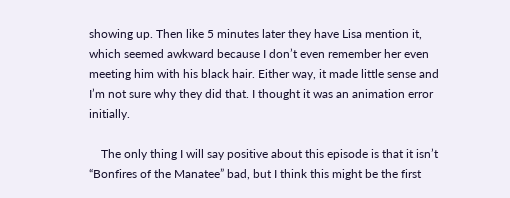showing up. Then like 5 minutes later they have Lisa mention it, which seemed awkward because I don’t even remember her even meeting him with his black hair. Either way, it made little sense and I’m not sure why they did that. I thought it was an animation error initially.

    The only thing I will say positive about this episode is that it isn’t “Bonfires of the Manatee” bad, but I think this might be the first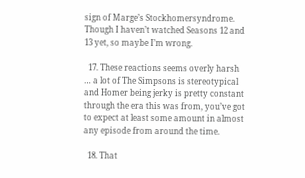sign of Marge’s Stockhomersyndrome. Though I haven’t watched Seasons 12 and 13 yet, so maybe I’m wrong.

  17. These reactions seems overly harsh … a lot of The Simpsons is stereotypical and Homer being jerky is pretty constant through the era this was from, you’ve got to expect at least some amount in almost any episode from around the time.

  18. That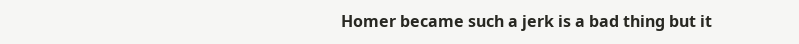Homer became such a jerk is a bad thing but it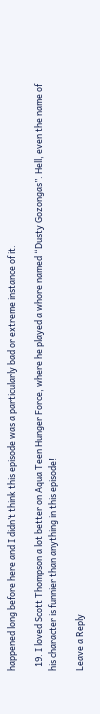happened long before here and I didn’t think this episode was a particularly bad or extreme instance of it.

  19. I loved Scott Thompson a lot better on Aqua Teen Hunger Force, where he played a whore named “Dusty Gozongas”. Hell, even the name of his character is funnier than anything in this episode!

Leave a Reply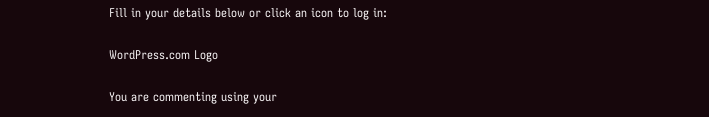Fill in your details below or click an icon to log in:

WordPress.com Logo

You are commenting using your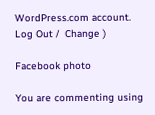WordPress.com account. Log Out /  Change )

Facebook photo

You are commenting using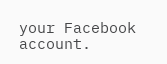your Facebook account.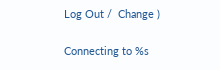Log Out /  Change )

Connecting to %s